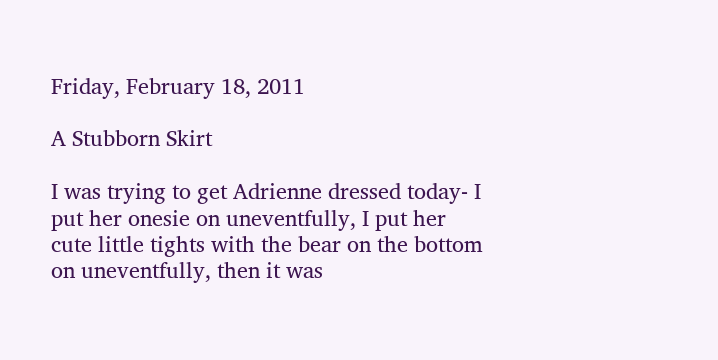Friday, February 18, 2011

A Stubborn Skirt

I was trying to get Adrienne dressed today- I put her onesie on uneventfully, I put her cute little tights with the bear on the bottom on uneventfully, then it was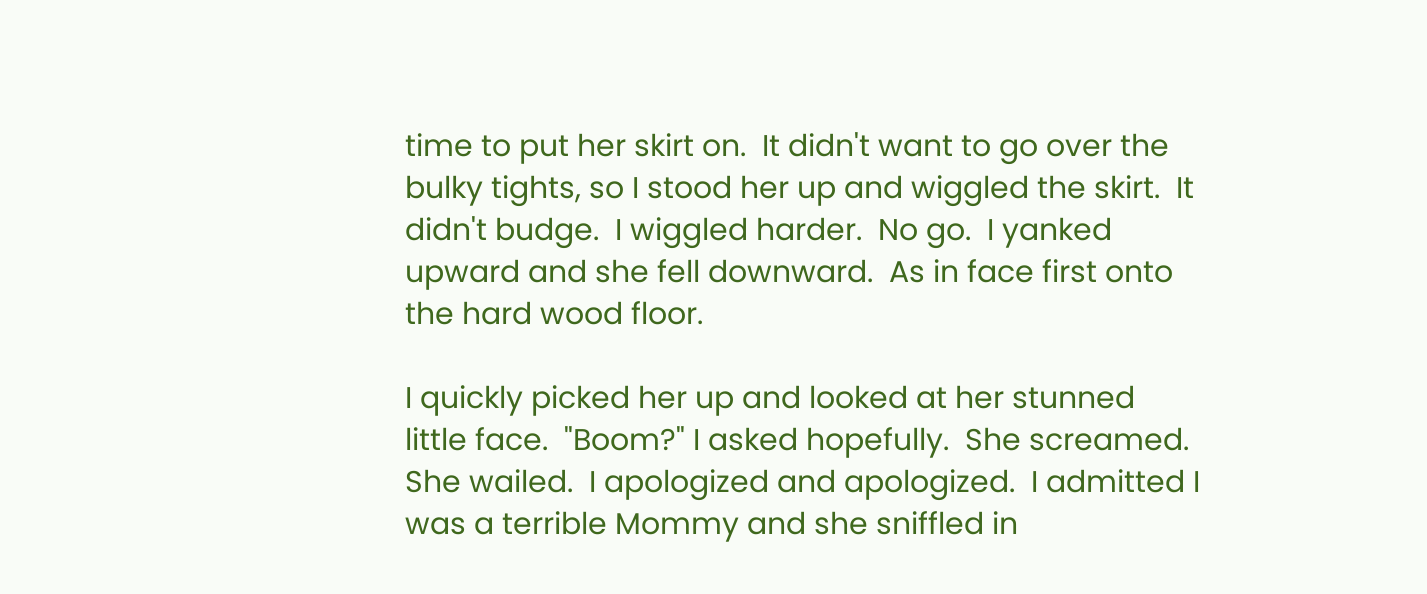time to put her skirt on.  It didn't want to go over the bulky tights, so I stood her up and wiggled the skirt.  It didn't budge.  I wiggled harder.  No go.  I yanked upward and she fell downward.  As in face first onto the hard wood floor.

I quickly picked her up and looked at her stunned little face.  "Boom?" I asked hopefully.  She screamed.  She wailed.  I apologized and apologized.  I admitted I was a terrible Mommy and she sniffled in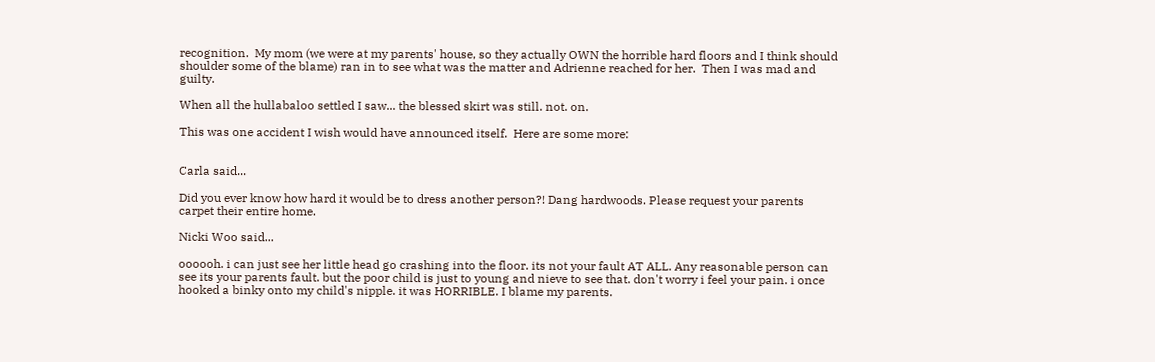recognition.  My mom (we were at my parents' house, so they actually OWN the horrible hard floors and I think should shoulder some of the blame) ran in to see what was the matter and Adrienne reached for her.  Then I was mad and guilty.

When all the hullabaloo settled I saw... the blessed skirt was still. not. on.

This was one accident I wish would have announced itself.  Here are some more:


Carla said...

Did you ever know how hard it would be to dress another person?! Dang hardwoods. Please request your parents carpet their entire home.

Nicki Woo said...

oooooh. i can just see her little head go crashing into the floor. its not your fault AT ALL. Any reasonable person can see its your parents fault. but the poor child is just to young and nieve to see that. don't worry i feel your pain. i once hooked a binky onto my child's nipple. it was HORRIBLE. I blame my parents.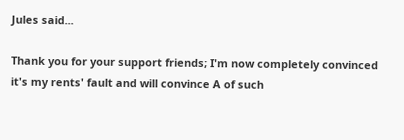Jules said...

Thank you for your support friends; I'm now completely convinced it's my rents' fault and will convince A of such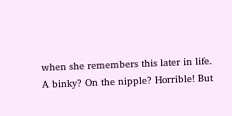when she remembers this later in life.
A binky? On the nipple? Horrible! But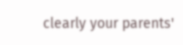clearly your parents'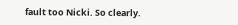fault too Nicki. So clearly.